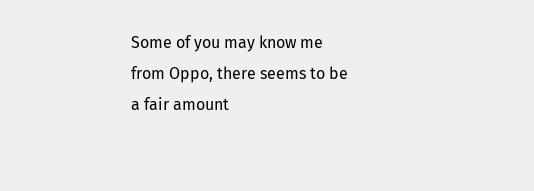Some of you may know me from Oppo, there seems to be a fair amount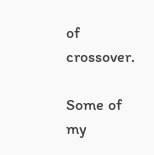of crossover.

Some of my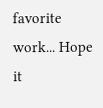favorite work... Hope it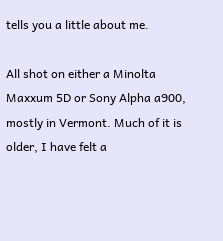tells you a little about me.

All shot on either a Minolta Maxxum 5D or Sony Alpha a900, mostly in Vermont. Much of it is older, I have felt a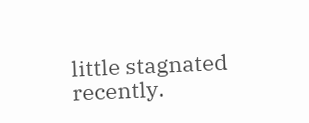little stagnated recently.